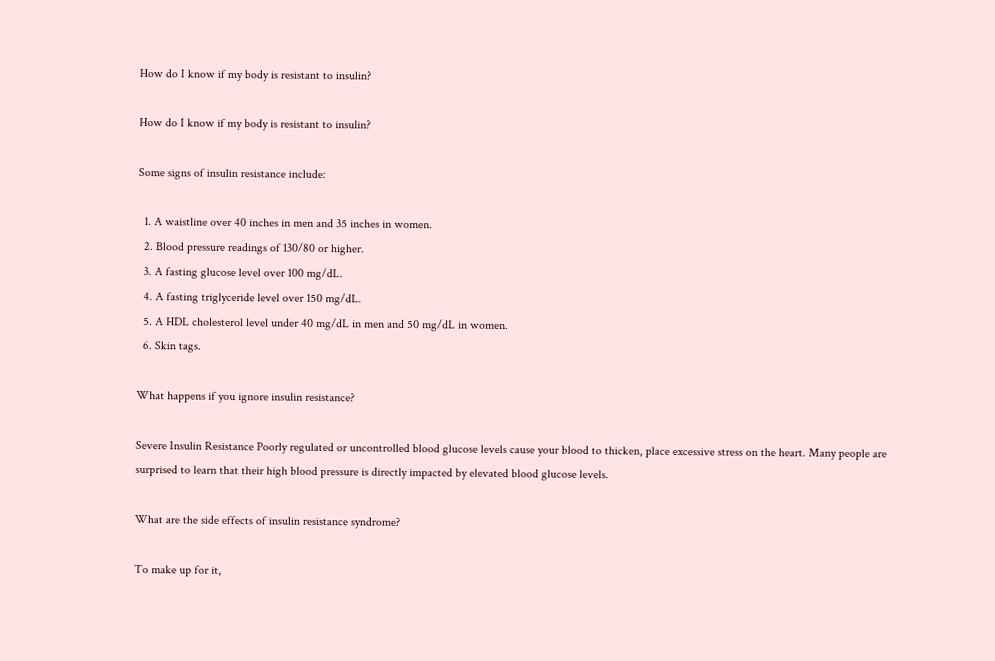How do I know if my body is resistant to insulin?

How do I know if my body is resistant to insulin?

Some signs of insulin resistance include:

  1. A waistline over 40 inches in men and 35 inches in women.
  2. Blood pressure readings of 130/80 or higher.
  3. A fasting glucose level over 100 mg/dL.
  4. A fasting triglyceride level over 150 mg/dL.
  5. A HDL cholesterol level under 40 mg/dL in men and 50 mg/dL in women.
  6. Skin tags.

What happens if you ignore insulin resistance?

Severe Insulin Resistance Poorly regulated or uncontrolled blood glucose levels cause your blood to thicken, place excessive stress on the heart. Many people are surprised to learn that their high blood pressure is directly impacted by elevated blood glucose levels.

What are the side effects of insulin resistance syndrome?

To make up for it,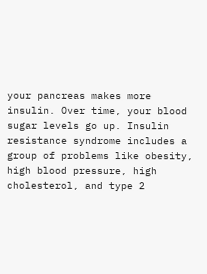your pancreas makes more insulin. Over time, your blood sugar levels go up. Insulin resistance syndrome includes a group of problems like obesity, high blood pressure, high cholesterol, and type 2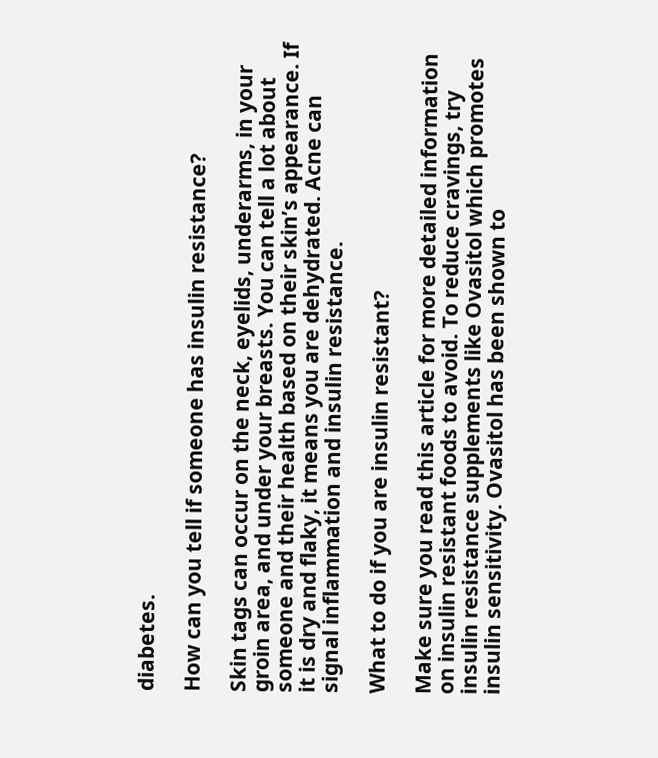diabetes.

How can you tell if someone has insulin resistance?

Skin tags can occur on the neck, eyelids, underarms, in your groin area, and under your breasts. You can tell a lot about someone and their health based on their skin’s appearance. If it is dry and flaky, it means you are dehydrated. Acne can signal inflammation and insulin resistance.

What to do if you are insulin resistant?

Make sure you read this article for more detailed information on insulin resistant foods to avoid. To reduce cravings, try insulin resistance supplements like Ovasitol which promotes insulin sensitivity. Ovasitol has been shown to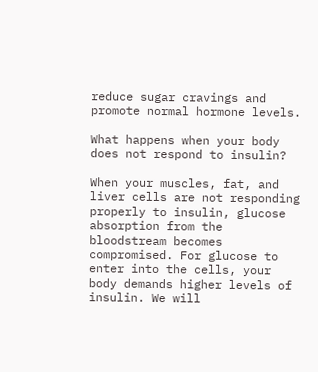reduce sugar cravings and promote normal hormone levels.

What happens when your body does not respond to insulin?

When your muscles, fat, and liver cells are not responding properly to insulin, glucose absorption from the bloodstream becomes compromised. For glucose to enter into the cells, your body demands higher levels of insulin. We will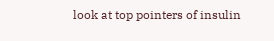look at top pointers of insulin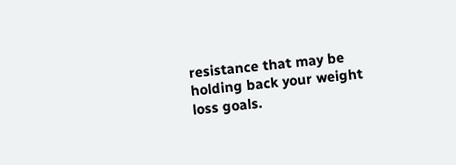resistance that may be holding back your weight loss goals.